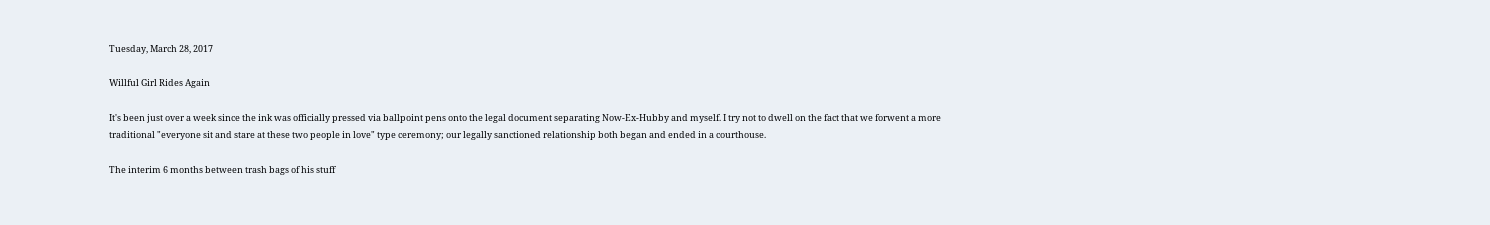Tuesday, March 28, 2017

Willful Girl Rides Again

It's been just over a week since the ink was officially pressed via ballpoint pens onto the legal document separating Now-Ex-Hubby and myself. I try not to dwell on the fact that we forwent a more traditional "everyone sit and stare at these two people in love" type ceremony; our legally sanctioned relationship both began and ended in a courthouse.

The interim 6 months between trash bags of his stuff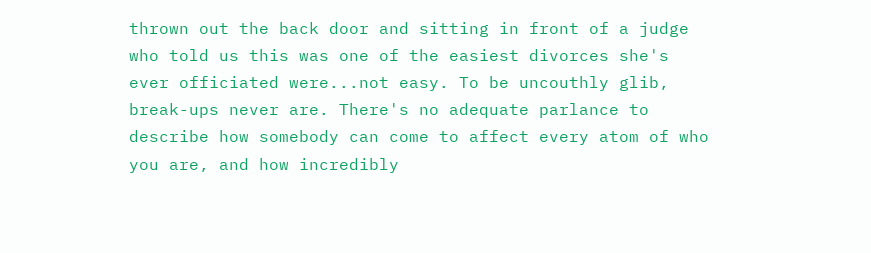thrown out the back door and sitting in front of a judge who told us this was one of the easiest divorces she's ever officiated were...not easy. To be uncouthly glib, break-ups never are. There's no adequate parlance to describe how somebody can come to affect every atom of who you are, and how incredibly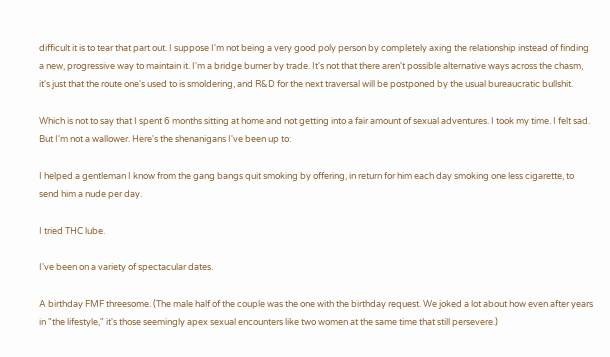difficult it is to tear that part out. I suppose I'm not being a very good poly person by completely axing the relationship instead of finding a new, progressive way to maintain it. I'm a bridge burner by trade. It's not that there aren't possible alternative ways across the chasm, it's just that the route one's used to is smoldering, and R&D for the next traversal will be postponed by the usual bureaucratic bullshit.

Which is not to say that I spent 6 months sitting at home and not getting into a fair amount of sexual adventures. I took my time. I felt sad. But I'm not a wallower. Here's the shenanigans I've been up to:

I helped a gentleman I know from the gang bangs quit smoking by offering, in return for him each day smoking one less cigarette, to send him a nude per day.

I tried THC lube.

I've been on a variety of spectacular dates.

A birthday FMF threesome. (The male half of the couple was the one with the birthday request. We joked a lot about how even after years in "the lifestyle," it's those seemingly apex sexual encounters like two women at the same time that still persevere.)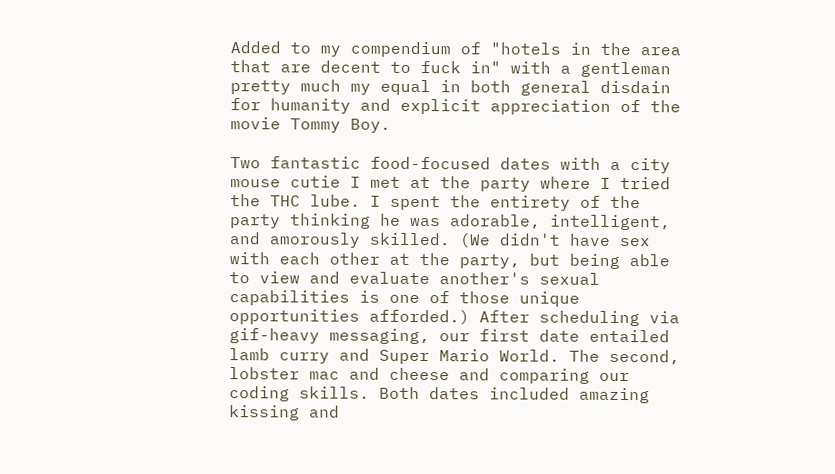Added to my compendium of "hotels in the area that are decent to fuck in" with a gentleman pretty much my equal in both general disdain for humanity and explicit appreciation of the movie Tommy Boy.

Two fantastic food-focused dates with a city mouse cutie I met at the party where I tried the THC lube. I spent the entirety of the party thinking he was adorable, intelligent, and amorously skilled. (We didn't have sex with each other at the party, but being able to view and evaluate another's sexual capabilities is one of those unique opportunities afforded.) After scheduling via gif-heavy messaging, our first date entailed lamb curry and Super Mario World. The second, lobster mac and cheese and comparing our coding skills. Both dates included amazing kissing and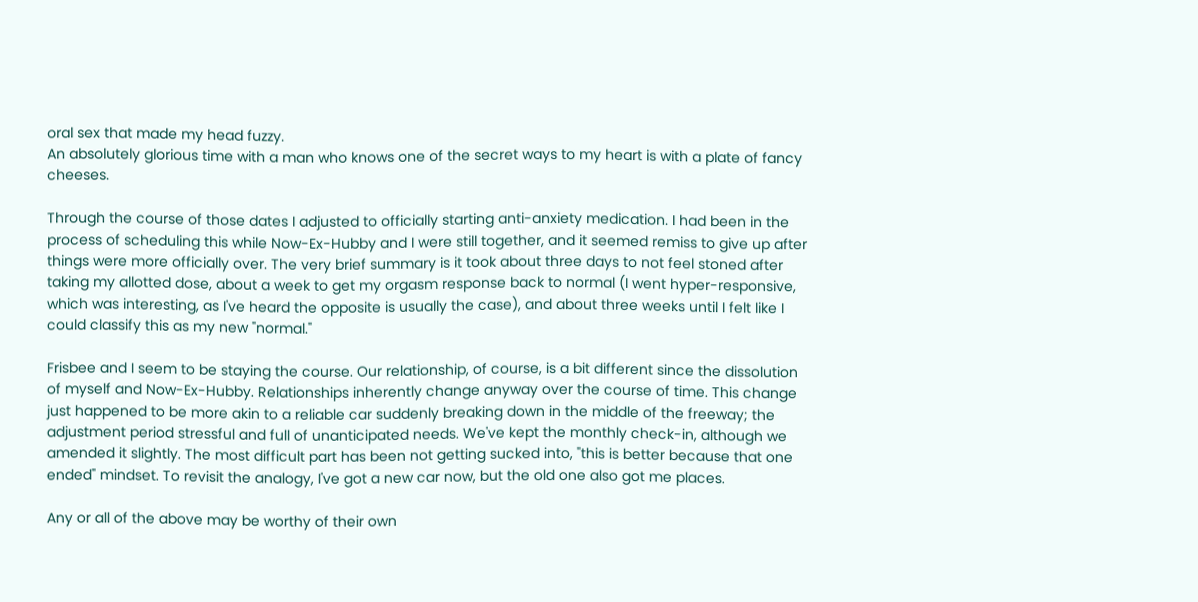oral sex that made my head fuzzy.
An absolutely glorious time with a man who knows one of the secret ways to my heart is with a plate of fancy cheeses.

Through the course of those dates I adjusted to officially starting anti-anxiety medication. I had been in the process of scheduling this while Now-Ex-Hubby and I were still together, and it seemed remiss to give up after things were more officially over. The very brief summary is it took about three days to not feel stoned after taking my allotted dose, about a week to get my orgasm response back to normal (I went hyper-responsive, which was interesting, as I've heard the opposite is usually the case), and about three weeks until I felt like I could classify this as my new "normal."

Frisbee and I seem to be staying the course. Our relationship, of course, is a bit different since the dissolution of myself and Now-Ex-Hubby. Relationships inherently change anyway over the course of time. This change just happened to be more akin to a reliable car suddenly breaking down in the middle of the freeway; the adjustment period stressful and full of unanticipated needs. We've kept the monthly check-in, although we amended it slightly. The most difficult part has been not getting sucked into, "this is better because that one ended" mindset. To revisit the analogy, I've got a new car now, but the old one also got me places.

Any or all of the above may be worthy of their own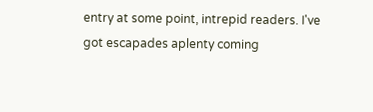entry at some point, intrepid readers. I've got escapades aplenty coming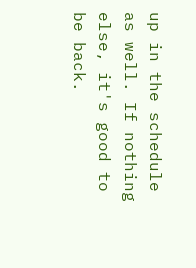up in the schedule as well. If nothing else, it's good to be back.